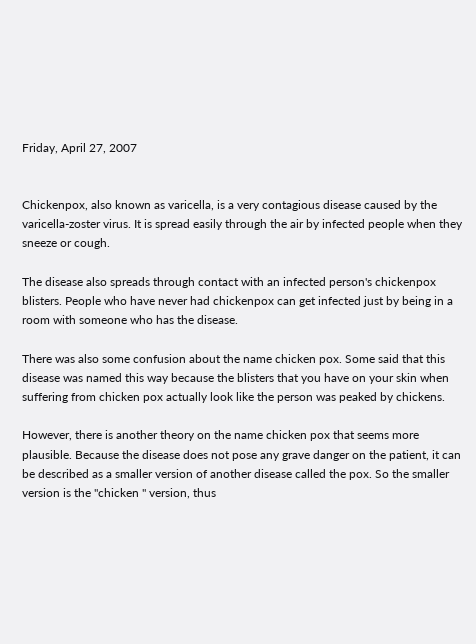Friday, April 27, 2007


Chickenpox, also known as varicella, is a very contagious disease caused by the varicella-zoster virus. It is spread easily through the air by infected people when they sneeze or cough.

The disease also spreads through contact with an infected person's chickenpox blisters. People who have never had chickenpox can get infected just by being in a room with someone who has the disease.

There was also some confusion about the name chicken pox. Some said that this disease was named this way because the blisters that you have on your skin when suffering from chicken pox actually look like the person was peaked by chickens.

However, there is another theory on the name chicken pox that seems more plausible. Because the disease does not pose any grave danger on the patient, it can be described as a smaller version of another disease called the pox. So the smaller version is the "chicken " version, thus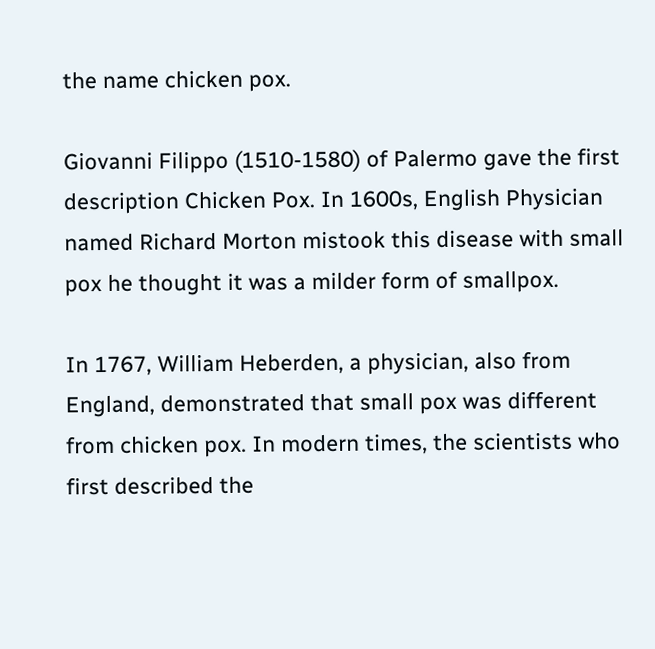the name chicken pox.

Giovanni Filippo (1510-1580) of Palermo gave the first description Chicken Pox. In 1600s, English Physician named Richard Morton mistook this disease with small pox he thought it was a milder form of smallpox.

In 1767, William Heberden, a physician, also from England, demonstrated that small pox was different from chicken pox. In modern times, the scientists who first described the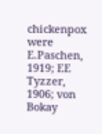chickenpox were E.Paschen, 1919; EE Tyzzer, 1906; von Bokay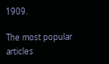1909.

The most popular articles